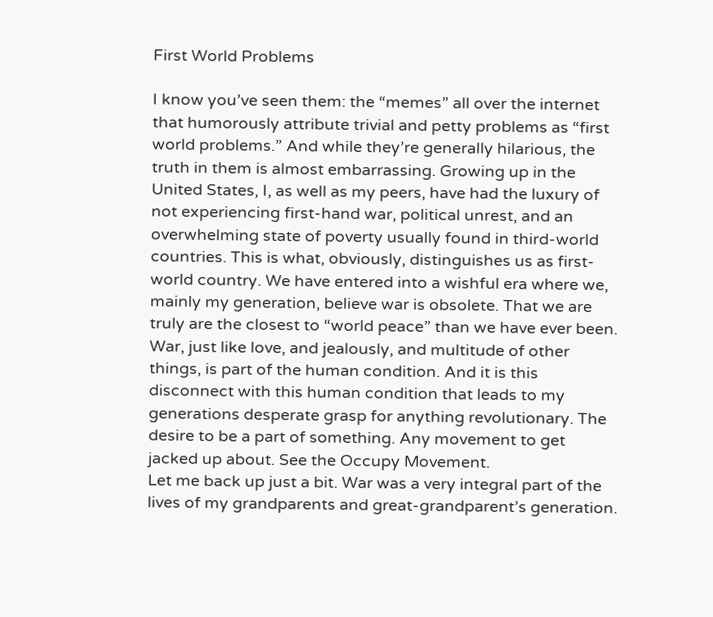First World Problems

I know you’ve seen them: the “memes” all over the internet that humorously attribute trivial and petty problems as “first world problems.” And while they’re generally hilarious, the truth in them is almost embarrassing. Growing up in the United States, I, as well as my peers, have had the luxury of not experiencing first-hand war, political unrest, and an overwhelming state of poverty usually found in third-world countries. This is what, obviously, distinguishes us as first-world country. We have entered into a wishful era where we, mainly my generation, believe war is obsolete. That we are truly are the closest to “world peace” than we have ever been. War, just like love, and jealously, and multitude of other things, is part of the human condition. And it is this disconnect with this human condition that leads to my generations desperate grasp for anything revolutionary. The desire to be a part of something. Any movement to get jacked up about. See the Occupy Movement.
Let me back up just a bit. War was a very integral part of the lives of my grandparents and great-grandparent’s generation.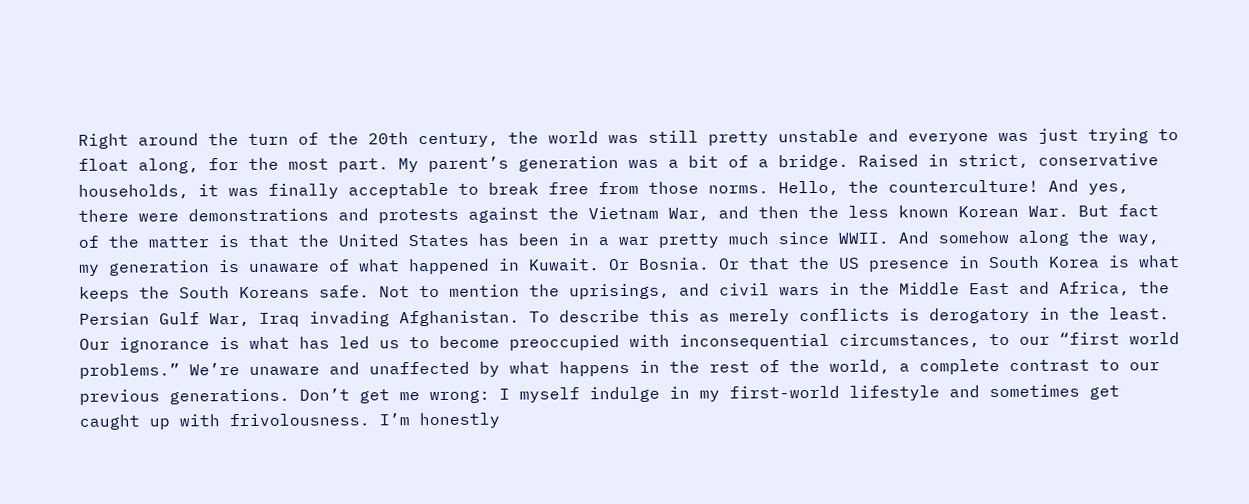Right around the turn of the 20th century, the world was still pretty unstable and everyone was just trying to float along, for the most part. My parent’s generation was a bit of a bridge. Raised in strict, conservative households, it was finally acceptable to break free from those norms. Hello, the counterculture! And yes, there were demonstrations and protests against the Vietnam War, and then the less known Korean War. But fact of the matter is that the United States has been in a war pretty much since WWII. And somehow along the way, my generation is unaware of what happened in Kuwait. Or Bosnia. Or that the US presence in South Korea is what keeps the South Koreans safe. Not to mention the uprisings, and civil wars in the Middle East and Africa, the Persian Gulf War, Iraq invading Afghanistan. To describe this as merely conflicts is derogatory in the least.
Our ignorance is what has led us to become preoccupied with inconsequential circumstances, to our “first world problems.” We’re unaware and unaffected by what happens in the rest of the world, a complete contrast to our previous generations. Don’t get me wrong: I myself indulge in my first-world lifestyle and sometimes get caught up with frivolousness. I’m honestly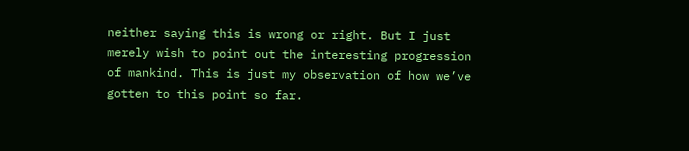neither saying this is wrong or right. But I just merely wish to point out the interesting progression of mankind. This is just my observation of how we’ve gotten to this point so far.